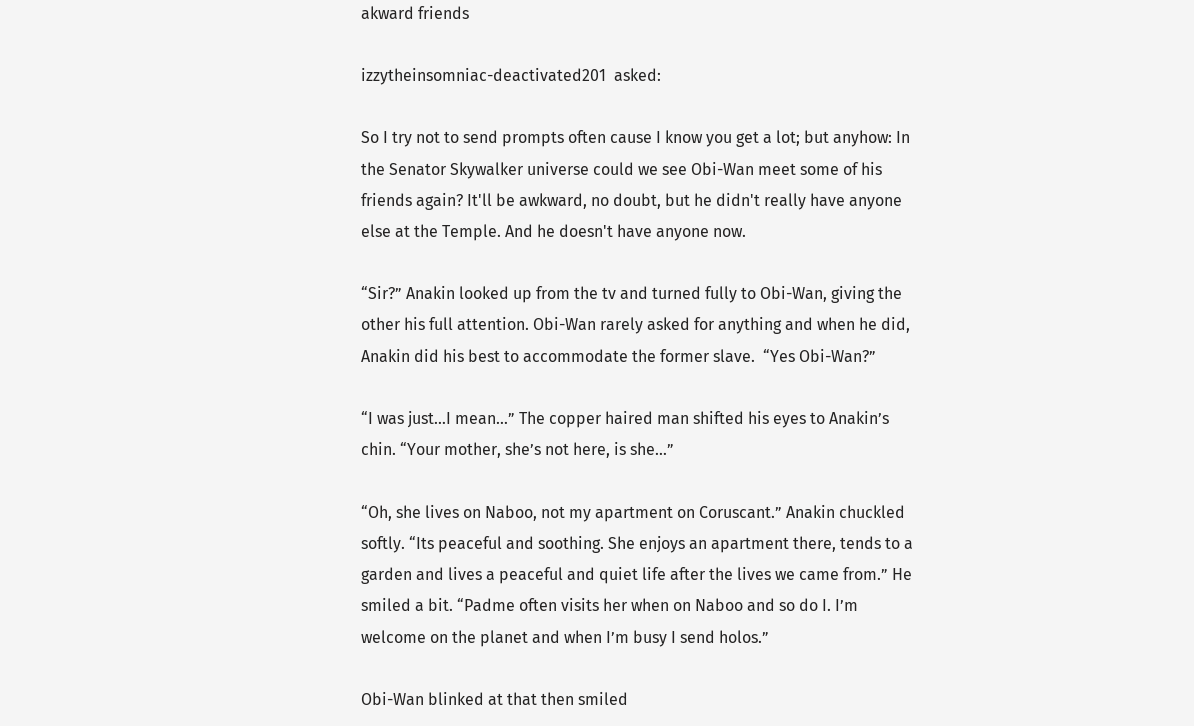akward friends

izzytheinsomniac-deactivated201  asked:

So I try not to send prompts often cause I know you get a lot; but anyhow: In the Senator Skywalker universe could we see Obi-Wan meet some of his friends again? It'll be awkward, no doubt, but he didn't really have anyone else at the Temple. And he doesn't have anyone now.

“Sir?” Anakin looked up from the tv and turned fully to Obi-Wan, giving the other his full attention. Obi-Wan rarely asked for anything and when he did, Anakin did his best to accommodate the former slave.  “Yes Obi-Wan?”

“I was just…I mean…” The copper haired man shifted his eyes to Anakin’s chin. “Your mother, she’s not here, is she…”

“Oh, she lives on Naboo, not my apartment on Coruscant.” Anakin chuckled softly. “Its peaceful and soothing. She enjoys an apartment there, tends to a garden and lives a peaceful and quiet life after the lives we came from.” He smiled a bit. “Padme often visits her when on Naboo and so do I. I’m welcome on the planet and when I’m busy I send holos.”

Obi-Wan blinked at that then smiled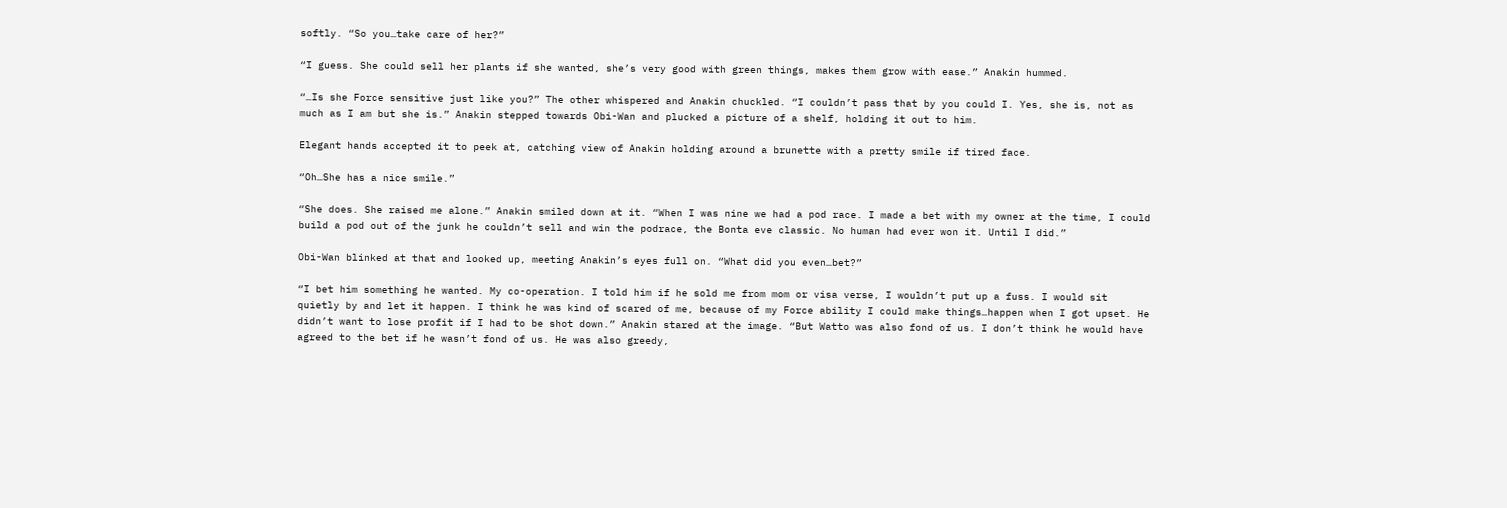softly. “So you…take care of her?”

“I guess. She could sell her plants if she wanted, she’s very good with green things, makes them grow with ease.” Anakin hummed.

“…Is she Force sensitive just like you?” The other whispered and Anakin chuckled. “I couldn’t pass that by you could I. Yes, she is, not as much as I am but she is.” Anakin stepped towards Obi-Wan and plucked a picture of a shelf, holding it out to him.

Elegant hands accepted it to peek at, catching view of Anakin holding around a brunette with a pretty smile if tired face.

“Oh…She has a nice smile.”

“She does. She raised me alone.” Anakin smiled down at it. “When I was nine we had a pod race. I made a bet with my owner at the time, I could build a pod out of the junk he couldn’t sell and win the podrace, the Bonta eve classic. No human had ever won it. Until I did.”

Obi-Wan blinked at that and looked up, meeting Anakin’s eyes full on. “What did you even…bet?”

“I bet him something he wanted. My co-operation. I told him if he sold me from mom or visa verse, I wouldn’t put up a fuss. I would sit quietly by and let it happen. I think he was kind of scared of me, because of my Force ability I could make things…happen when I got upset. He didn’t want to lose profit if I had to be shot down.” Anakin stared at the image. “But Watto was also fond of us. I don’t think he would have agreed to the bet if he wasn’t fond of us. He was also greedy,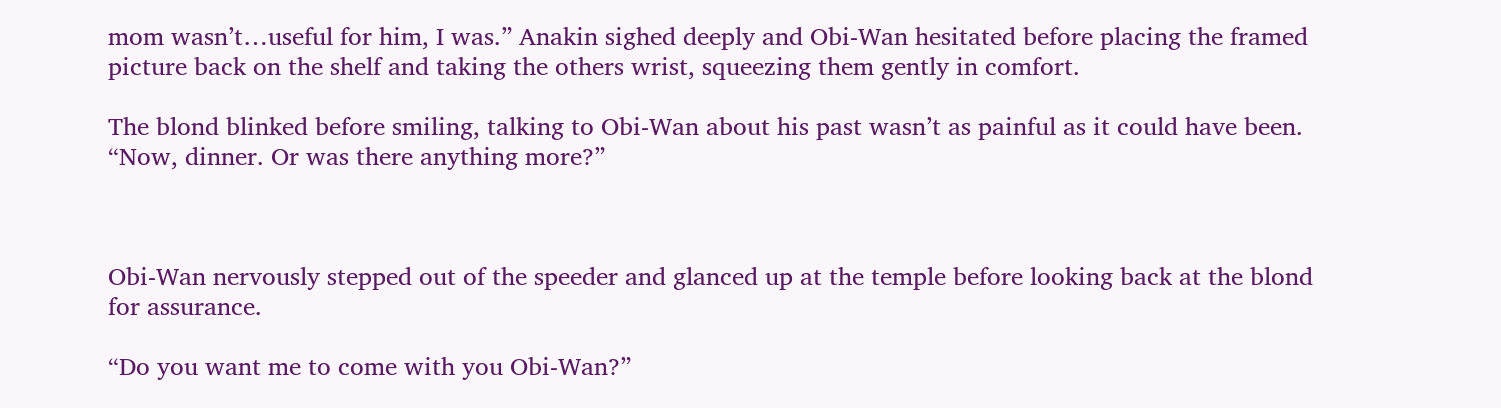mom wasn’t…useful for him, I was.” Anakin sighed deeply and Obi-Wan hesitated before placing the framed picture back on the shelf and taking the others wrist, squeezing them gently in comfort.

The blond blinked before smiling, talking to Obi-Wan about his past wasn’t as painful as it could have been. “Now, dinner. Or was there anything more?”



Obi-Wan nervously stepped out of the speeder and glanced up at the temple before looking back at the blond for assurance.

“Do you want me to come with you Obi-Wan?”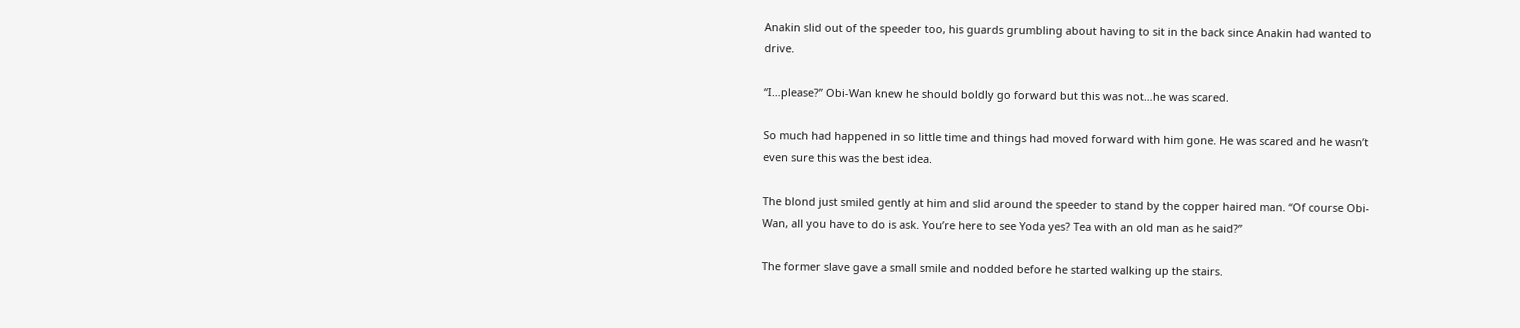Anakin slid out of the speeder too, his guards grumbling about having to sit in the back since Anakin had wanted to drive.

“I…please?” Obi-Wan knew he should boldly go forward but this was not…he was scared.

So much had happened in so little time and things had moved forward with him gone. He was scared and he wasn’t even sure this was the best idea.

The blond just smiled gently at him and slid around the speeder to stand by the copper haired man. “Of course Obi-Wan, all you have to do is ask. You’re here to see Yoda yes? Tea with an old man as he said?”

The former slave gave a small smile and nodded before he started walking up the stairs.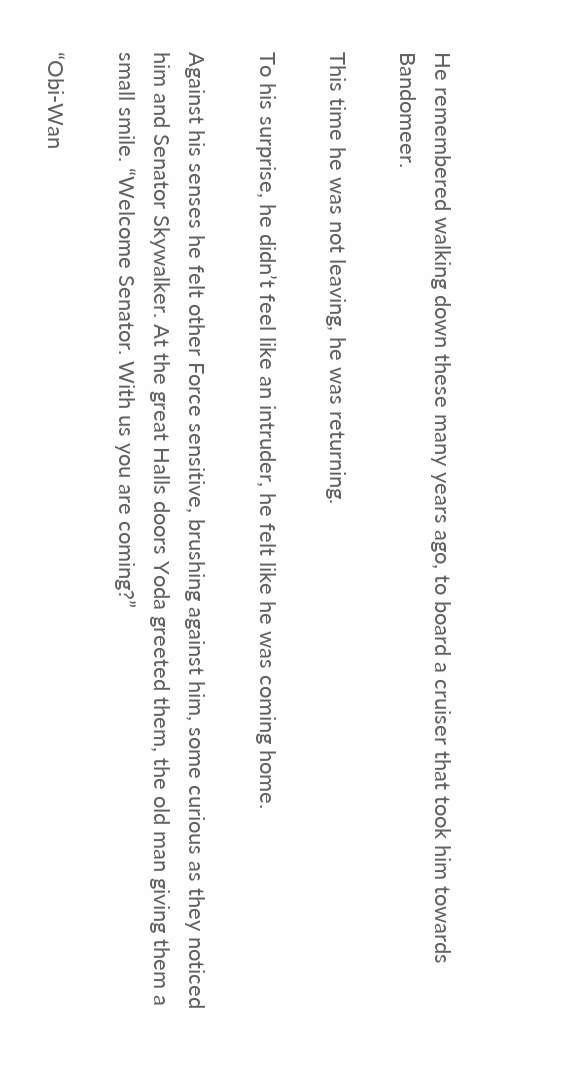He remembered walking down these many years ago, to board a cruiser that took him towards Bandomeer.

This time he was not leaving, he was returning.

To his surprise, he didn’t feel like an intruder, he felt like he was coming home.

Against his senses he felt other Force sensitive, brushing against him, some curious as they noticed him and Senator Skywalker. At the great Halls doors Yoda greeted them, the old man giving them a small smile. “Welcome Senator. With us you are coming?”

“Obi-Wan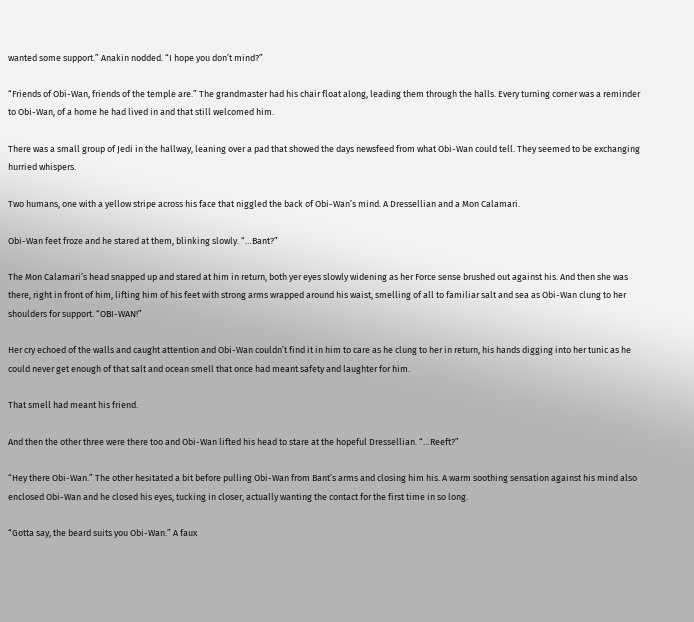wanted some support.” Anakin nodded. “I hope you don’t mind?”

“Friends of Obi-Wan, friends of the temple are.” The grandmaster had his chair float along, leading them through the halls. Every turning corner was a reminder to Obi-Wan, of a home he had lived in and that still welcomed him.

There was a small group of Jedi in the hallway, leaning over a pad that showed the days newsfeed from what Obi-Wan could tell. They seemed to be exchanging hurried whispers.

Two humans, one with a yellow stripe across his face that niggled the back of Obi-Wan’s mind. A Dressellian and a Mon Calamari.

Obi-Wan feet froze and he stared at them, blinking slowly. “…Bant?”

The Mon Calamari’s head snapped up and stared at him in return, both yer eyes slowly widening as her Force sense brushed out against his. And then she was there, right in front of him, lifting him of his feet with strong arms wrapped around his waist, smelling of all to familiar salt and sea as Obi-Wan clung to her shoulders for support. “OBI-WAN!”

Her cry echoed of the walls and caught attention and Obi-Wan couldn’t find it in him to care as he clung to her in return, his hands digging into her tunic as he could never get enough of that salt and ocean smell that once had meant safety and laughter for him.

That smell had meant his friend.

And then the other three were there too and Obi-Wan lifted his head to stare at the hopeful Dressellian. “…Reeft?”

“Hey there Obi-Wan.” The other hesitated a bit before pulling Obi-Wan from Bant’s arms and closing him his. A warm soothing sensation against his mind also enclosed Obi-Wan and he closed his eyes, tucking in closer, actually wanting the contact for the first time in so long.

“Gotta say, the beard suits you Obi-Wan.” A faux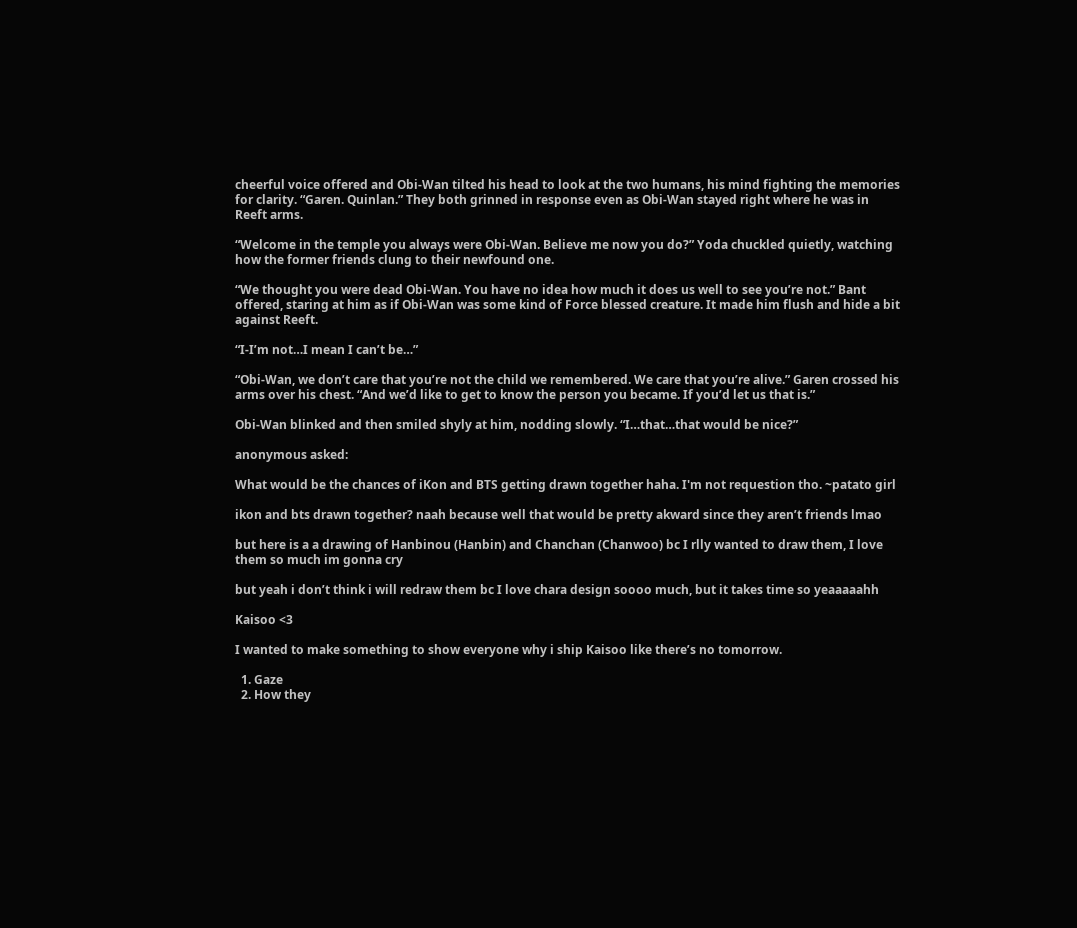cheerful voice offered and Obi-Wan tilted his head to look at the two humans, his mind fighting the memories for clarity. “Garen. Quinlan.” They both grinned in response even as Obi-Wan stayed right where he was in Reeft arms.

“Welcome in the temple you always were Obi-Wan. Believe me now you do?” Yoda chuckled quietly, watching how the former friends clung to their newfound one.

“We thought you were dead Obi-Wan. You have no idea how much it does us well to see you’re not.” Bant offered, staring at him as if Obi-Wan was some kind of Force blessed creature. It made him flush and hide a bit against Reeft.

“I-I’m not…I mean I can’t be…”

“Obi-Wan, we don’t care that you’re not the child we remembered. We care that you’re alive.” Garen crossed his arms over his chest. “And we’d like to get to know the person you became. If you’d let us that is.”

Obi-Wan blinked and then smiled shyly at him, nodding slowly. “I…that…that would be nice?”

anonymous asked:

What would be the chances of iKon and BTS getting drawn together haha. I'm not requestion tho. ~patato girl

ikon and bts drawn together? naah because well that would be pretty akward since they aren’t friends lmao

but here is a a drawing of Hanbinou (Hanbin) and Chanchan (Chanwoo) bc I rlly wanted to draw them, I love them so much im gonna cry

but yeah i don’t think i will redraw them bc I love chara design soooo much, but it takes time so yeaaaaahh

Kaisoo <3

I wanted to make something to show everyone why i ship Kaisoo like there’s no tomorrow.

  1. Gaze
  2. How they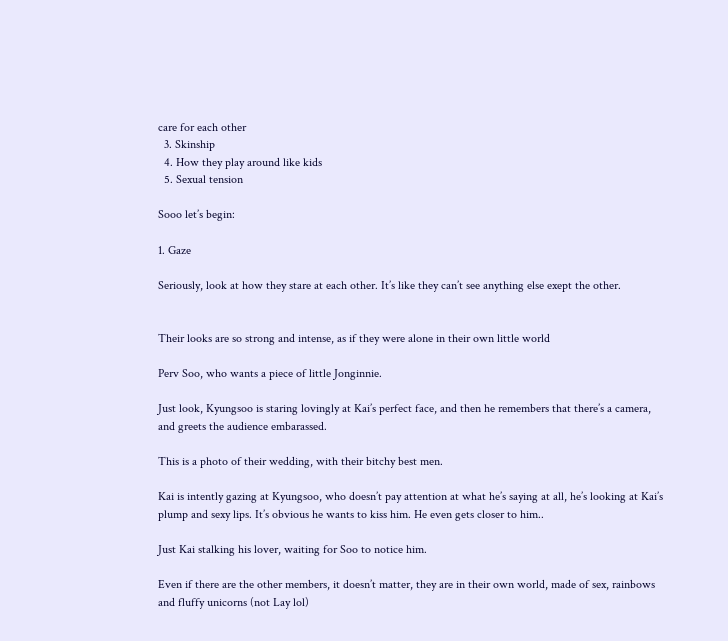care for each other
  3. Skinship
  4. How they play around like kids
  5. Sexual tension

Sooo let’s begin:

1. Gaze

Seriously, look at how they stare at each other. It’s like they can’t see anything else exept the other.


Their looks are so strong and intense, as if they were alone in their own little world

Perv Soo, who wants a piece of little Jonginnie.

Just look, Kyungsoo is staring lovingly at Kai’s perfect face, and then he remembers that there’s a camera, and greets the audience embarassed.

This is a photo of their wedding, with their bitchy best men.

Kai is intently gazing at Kyungsoo, who doesn’t pay attention at what he’s saying at all, he’s looking at Kai’s plump and sexy lips. It’s obvious he wants to kiss him. He even gets closer to him..

Just Kai stalking his lover, waiting for Soo to notice him.

Even if there are the other members, it doesn’t matter, they are in their own world, made of sex, rainbows and fluffy unicorns (not Lay lol)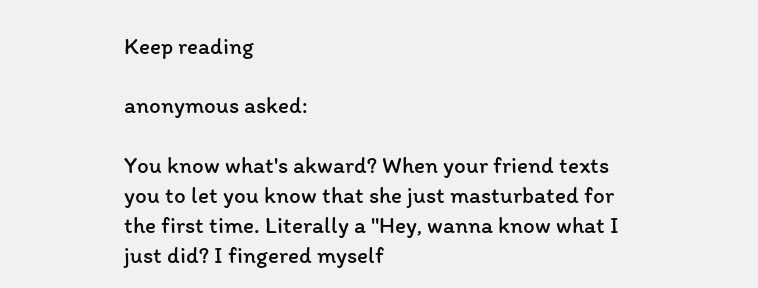Keep reading

anonymous asked:

You know what's akward? When your friend texts you to let you know that she just masturbated for the first time. Literally a "Hey, wanna know what I just did? I fingered myself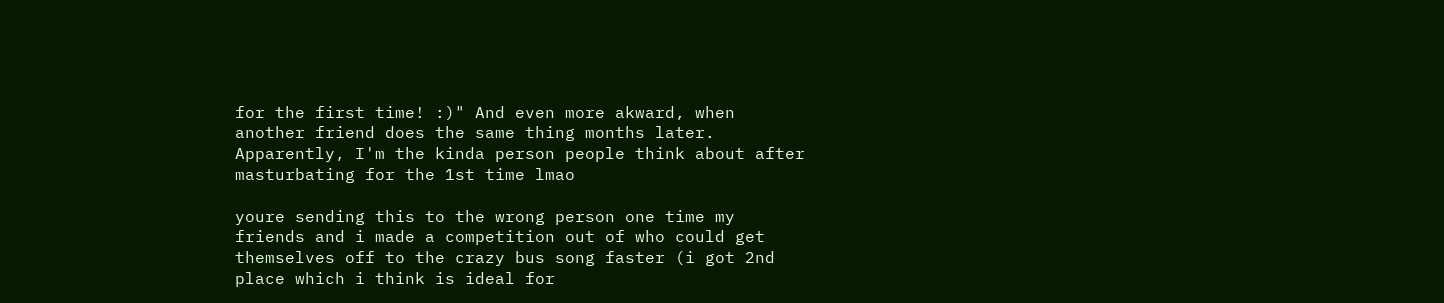for the first time! :)" And even more akward, when another friend does the same thing months later. Apparently, I'm the kinda person people think about after masturbating for the 1st time lmao

youre sending this to the wrong person one time my friends and i made a competition out of who could get themselves off to the crazy bus song faster (i got 2nd place which i think is ideal for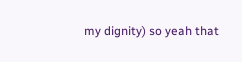my dignity) so yeah that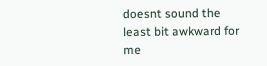doesnt sound the least bit awkward for me